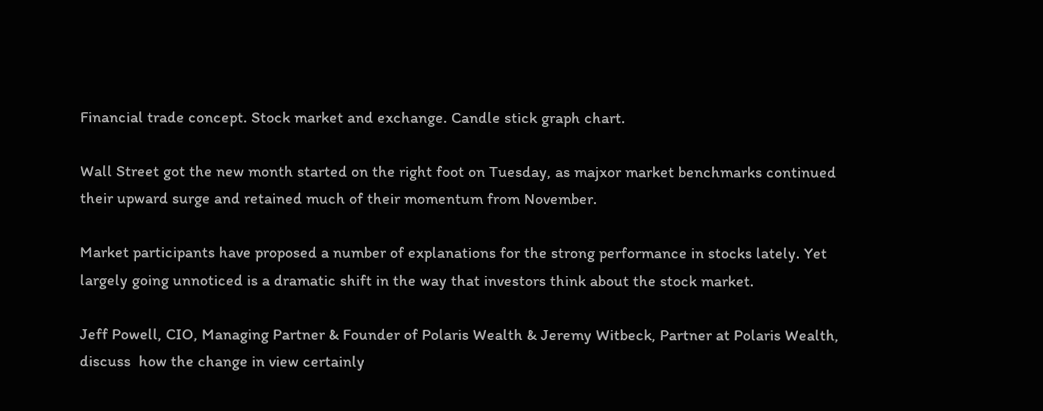Financial trade concept. Stock market and exchange. Candle stick graph chart.

Wall Street got the new month started on the right foot on Tuesday, as majxor market benchmarks continued their upward surge and retained much of their momentum from November.

Market participants have proposed a number of explanations for the strong performance in stocks lately. Yet largely going unnoticed is a dramatic shift in the way that investors think about the stock market.

Jeff Powell, CIO, Managing Partner & Founder of Polaris Wealth & Jeremy Witbeck, Partner at Polaris Wealth, discuss  how the change in view certainly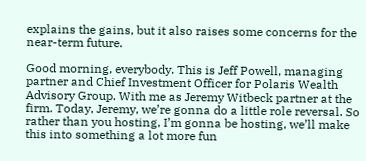explains the gains, but it also raises some concerns for the near-term future.

Good morning, everybody. This is Jeff Powell, managing partner and Chief Investment Officer for Polaris Wealth Advisory Group. With me as Jeremy Witbeck partner at the firm. Today, Jeremy, we’re gonna do a little role reversal. So rather than you hosting, I’m gonna be hosting, we’ll make this into something a lot more fun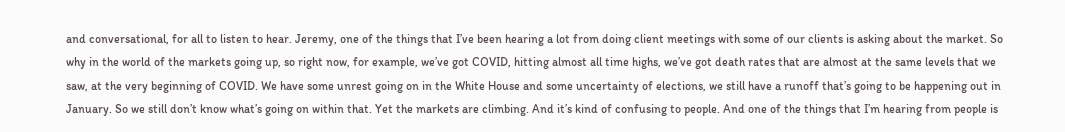and conversational, for all to listen to hear. Jeremy, one of the things that I’ve been hearing a lot from doing client meetings with some of our clients is asking about the market. So why in the world of the markets going up, so right now, for example, we’ve got COVID, hitting almost all time highs, we’ve got death rates that are almost at the same levels that we saw, at the very beginning of COVID. We have some unrest going on in the White House and some uncertainty of elections, we still have a runoff that’s going to be happening out in January. So we still don’t know what’s going on within that. Yet the markets are climbing. And it’s kind of confusing to people. And one of the things that I’m hearing from people is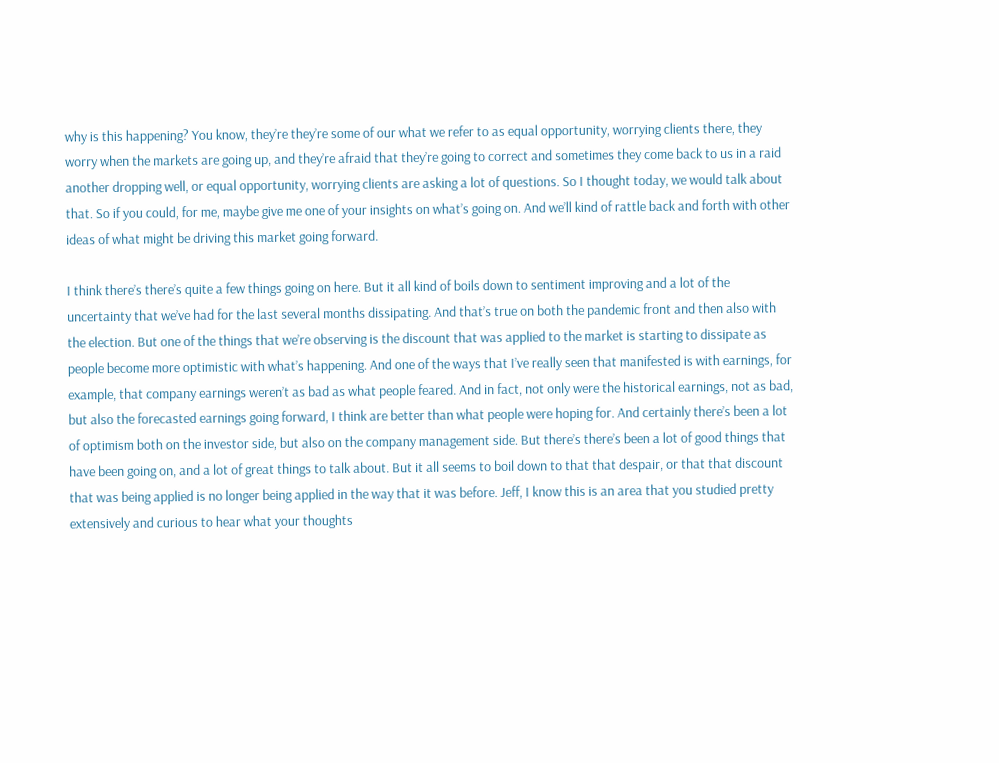why is this happening? You know, they’re they’re some of our what we refer to as equal opportunity, worrying clients there, they worry when the markets are going up, and they’re afraid that they’re going to correct and sometimes they come back to us in a raid another dropping well, or equal opportunity, worrying clients are asking a lot of questions. So I thought today, we would talk about that. So if you could, for me, maybe give me one of your insights on what’s going on. And we’ll kind of rattle back and forth with other ideas of what might be driving this market going forward.

I think there’s there’s quite a few things going on here. But it all kind of boils down to sentiment improving and a lot of the uncertainty that we’ve had for the last several months dissipating. And that’s true on both the pandemic front and then also with the election. But one of the things that we’re observing is the discount that was applied to the market is starting to dissipate as people become more optimistic with what’s happening. And one of the ways that I’ve really seen that manifested is with earnings, for example, that company earnings weren’t as bad as what people feared. And in fact, not only were the historical earnings, not as bad, but also the forecasted earnings going forward, I think are better than what people were hoping for. And certainly there’s been a lot of optimism both on the investor side, but also on the company management side. But there’s there’s been a lot of good things that have been going on, and a lot of great things to talk about. But it all seems to boil down to that that despair, or that that discount that was being applied is no longer being applied in the way that it was before. Jeff, I know this is an area that you studied pretty extensively and curious to hear what your thoughts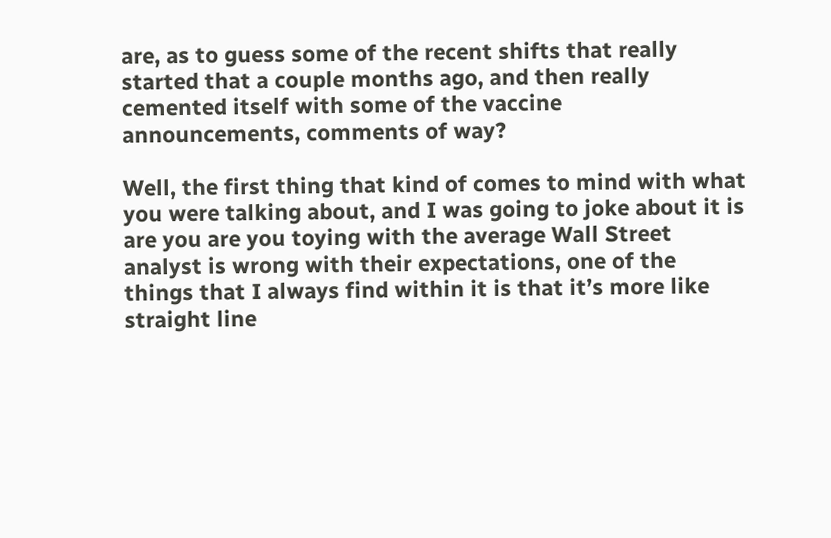are, as to guess some of the recent shifts that really started that a couple months ago, and then really cemented itself with some of the vaccine announcements, comments of way?

Well, the first thing that kind of comes to mind with what you were talking about, and I was going to joke about it is are you are you toying with the average Wall Street analyst is wrong with their expectations, one of the things that I always find within it is that it’s more like straight line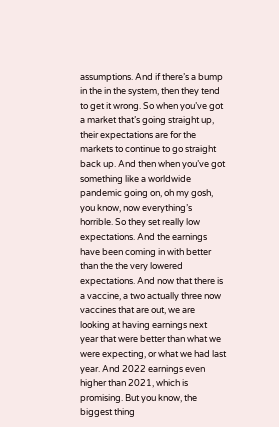assumptions. And if there’s a bump in the in the system, then they tend to get it wrong. So when you’ve got a market that’s going straight up, their expectations are for the markets to continue to go straight back up. And then when you’ve got something like a worldwide pandemic going on, oh my gosh, you know, now everything’s horrible. So they set really low expectations. And the earnings have been coming in with better than the the very lowered expectations. And now that there is a vaccine, a two actually three now vaccines that are out, we are looking at having earnings next year that were better than what we were expecting, or what we had last year. And 2022 earnings even higher than 2021, which is promising. But you know, the biggest thing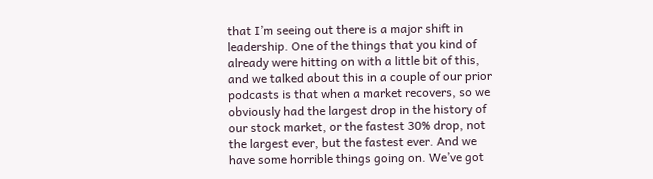that I’m seeing out there is a major shift in leadership. One of the things that you kind of already were hitting on with a little bit of this, and we talked about this in a couple of our prior podcasts is that when a market recovers, so we obviously had the largest drop in the history of our stock market, or the fastest 30% drop, not the largest ever, but the fastest ever. And we have some horrible things going on. We’ve got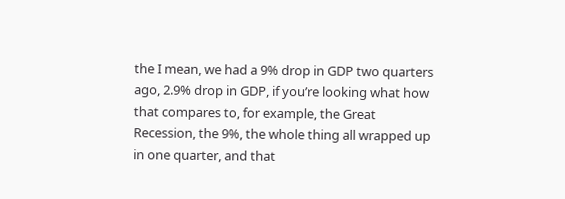the I mean, we had a 9% drop in GDP two quarters ago, 2.9% drop in GDP, if you’re looking what how that compares to, for example, the Great Recession, the 9%, the whole thing all wrapped up in one quarter, and that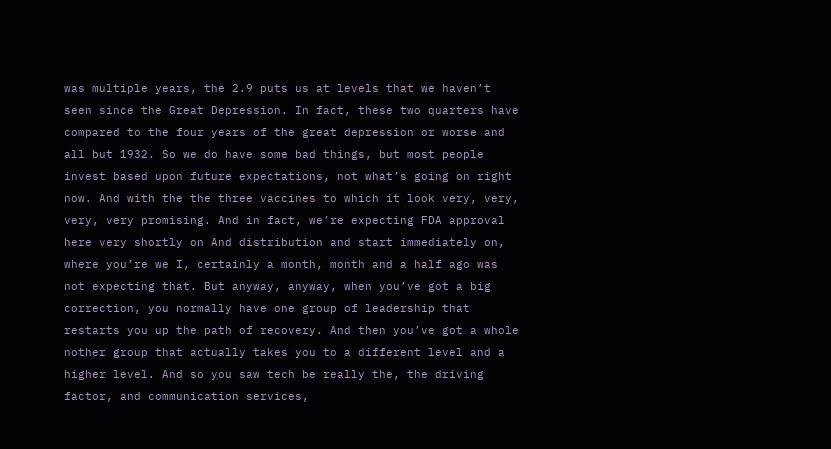was multiple years, the 2.9 puts us at levels that we haven’t seen since the Great Depression. In fact, these two quarters have compared to the four years of the great depression or worse and all but 1932. So we do have some bad things, but most people invest based upon future expectations, not what’s going on right now. And with the the three vaccines to which it look very, very, very, very promising. And in fact, we’re expecting FDA approval here very shortly on And distribution and start immediately on, where you’re we I, certainly a month, month and a half ago was not expecting that. But anyway, anyway, when you’ve got a big correction, you normally have one group of leadership that restarts you up the path of recovery. And then you’ve got a whole nother group that actually takes you to a different level and a higher level. And so you saw tech be really the, the driving factor, and communication services,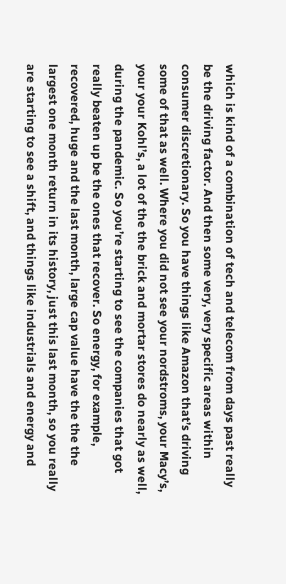which is kind of a combination of tech and telecom from days past really be the driving factor. And then some very, very specific areas within consumer discretionary. So you have things like Amazon that’s driving some of that as well. Where you did not see your nordstroms, your Macy’s, your your Kohl’s, a lot of the the brick and mortar stores do nearly as well, during the pandemic. So you’re starting to see the companies that got really beaten up be the ones that recover. So energy, for example, recovered, huge and the last month, large cap value have the the the largest one month return in its history, just this last month, so you really are starting to see a shift, and things like industrials and energy and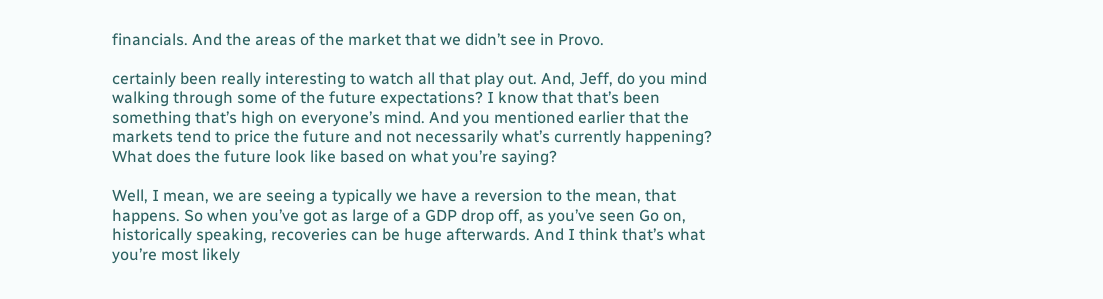financials. And the areas of the market that we didn’t see in Provo.

certainly been really interesting to watch all that play out. And, Jeff, do you mind walking through some of the future expectations? I know that that’s been something that’s high on everyone’s mind. And you mentioned earlier that the markets tend to price the future and not necessarily what’s currently happening? What does the future look like based on what you’re saying?

Well, I mean, we are seeing a typically we have a reversion to the mean, that happens. So when you’ve got as large of a GDP drop off, as you’ve seen Go on, historically speaking, recoveries can be huge afterwards. And I think that’s what you’re most likely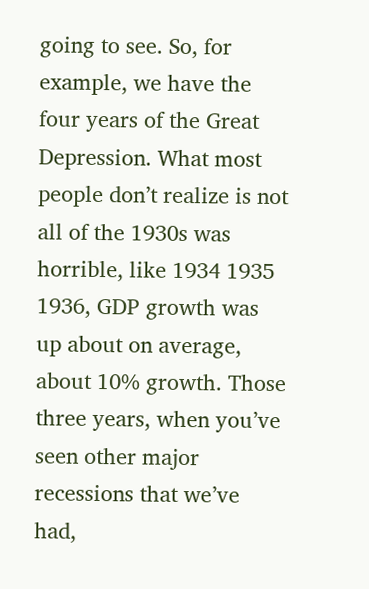going to see. So, for example, we have the four years of the Great Depression. What most people don’t realize is not all of the 1930s was horrible, like 1934 1935 1936, GDP growth was up about on average, about 10% growth. Those three years, when you’ve seen other major recessions that we’ve had,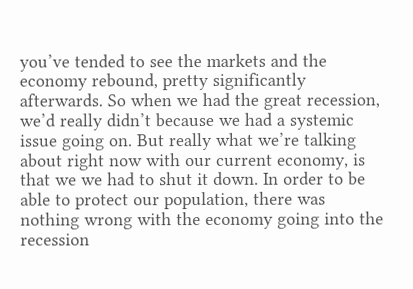you’ve tended to see the markets and the economy rebound, pretty significantly afterwards. So when we had the great recession, we’d really didn’t because we had a systemic issue going on. But really what we’re talking about right now with our current economy, is that we we had to shut it down. In order to be able to protect our population, there was nothing wrong with the economy going into the recession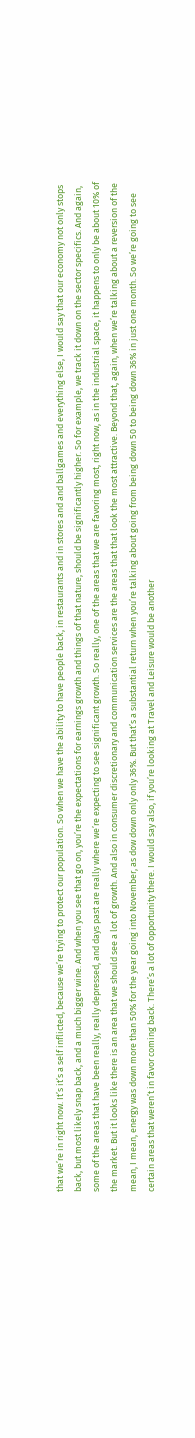that we’re in right now. It’s it’s a self inflicted, because we’re trying to protect our population. So when we have the ability to have people back, in restaurants and in stores and and ballgames and everything else, I would say that our economy not only stops back, but most likely snap back, and a much bigger wine. And when you see that go on, you’re the expectations for earnings growth and things of that nature, should be significantly higher. So for example, we track it down on the sector specifics. And again, some of the areas that have been really, really depressed, and days past are really where we’re expecting to see significant growth. So really, one of the areas that we are favoring most, right now, as in the industrial space, it happens to only be about 10% of the market. But it looks like there is an area that we should see a lot of growth. And also in consumer discretionary and communication services are the areas that that look the most attractive. Beyond that, again, when we’re talking about a reversion of the mean, I mean, energy was down more than 50% for the year going into November, as dow down only only 36%. But that’s a substantial return when you’re talking about going from being down 50 to being down 36% in just one month. So we’re going to see certain areas that weren’t in favor coming back. There’s a lot of opportunity there. I would say also, if you’re looking at Travel and Leisure would be another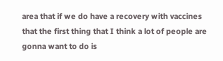area that if we do have a recovery with vaccines that the first thing that I think a lot of people are gonna want to do is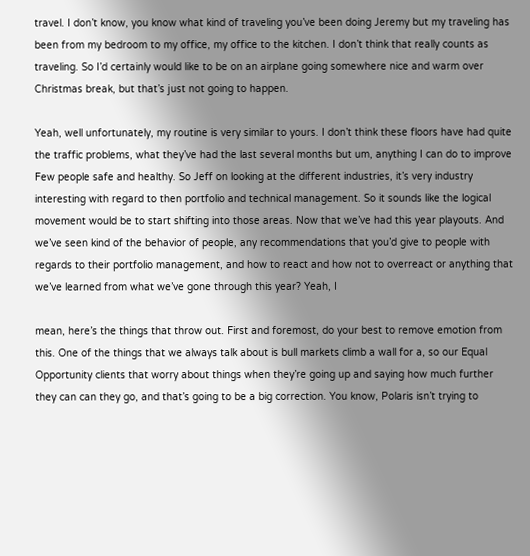travel. I don’t know, you know what kind of traveling you’ve been doing Jeremy but my traveling has been from my bedroom to my office, my office to the kitchen. I don’t think that really counts as traveling. So I’d certainly would like to be on an airplane going somewhere nice and warm over Christmas break, but that’s just not going to happen.

Yeah, well unfortunately, my routine is very similar to yours. I don’t think these floors have had quite the traffic problems, what they’ve had the last several months but um, anything I can do to improve Few people safe and healthy. So Jeff on looking at the different industries, it’s very industry interesting with regard to then portfolio and technical management. So it sounds like the logical movement would be to start shifting into those areas. Now that we’ve had this year playouts. And we’ve seen kind of the behavior of people, any recommendations that you’d give to people with regards to their portfolio management, and how to react and how not to overreact or anything that we’ve learned from what we’ve gone through this year? Yeah, I

mean, here’s the things that throw out. First and foremost, do your best to remove emotion from this. One of the things that we always talk about is bull markets climb a wall for a, so our Equal Opportunity clients that worry about things when they’re going up and saying how much further they can can they go, and that’s going to be a big correction. You know, Polaris isn’t trying to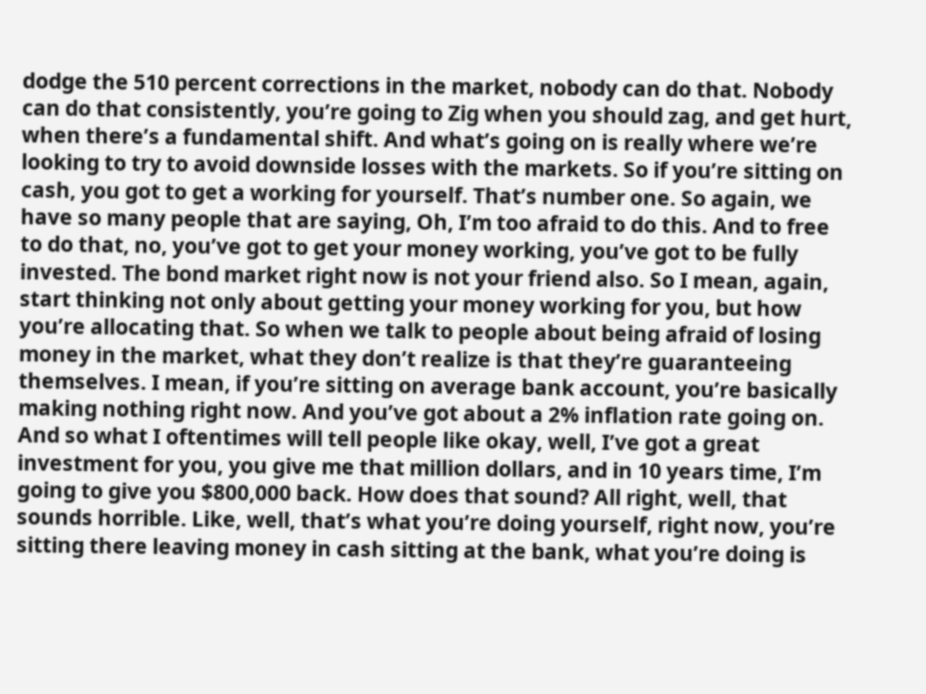dodge the 510 percent corrections in the market, nobody can do that. Nobody can do that consistently, you’re going to Zig when you should zag, and get hurt, when there’s a fundamental shift. And what’s going on is really where we’re looking to try to avoid downside losses with the markets. So if you’re sitting on cash, you got to get a working for yourself. That’s number one. So again, we have so many people that are saying, Oh, I’m too afraid to do this. And to free to do that, no, you’ve got to get your money working, you’ve got to be fully invested. The bond market right now is not your friend also. So I mean, again, start thinking not only about getting your money working for you, but how you’re allocating that. So when we talk to people about being afraid of losing money in the market, what they don’t realize is that they’re guaranteeing themselves. I mean, if you’re sitting on average bank account, you’re basically making nothing right now. And you’ve got about a 2% inflation rate going on. And so what I oftentimes will tell people like okay, well, I’ve got a great investment for you, you give me that million dollars, and in 10 years time, I’m going to give you $800,000 back. How does that sound? All right, well, that sounds horrible. Like, well, that’s what you’re doing yourself, right now, you’re sitting there leaving money in cash sitting at the bank, what you’re doing is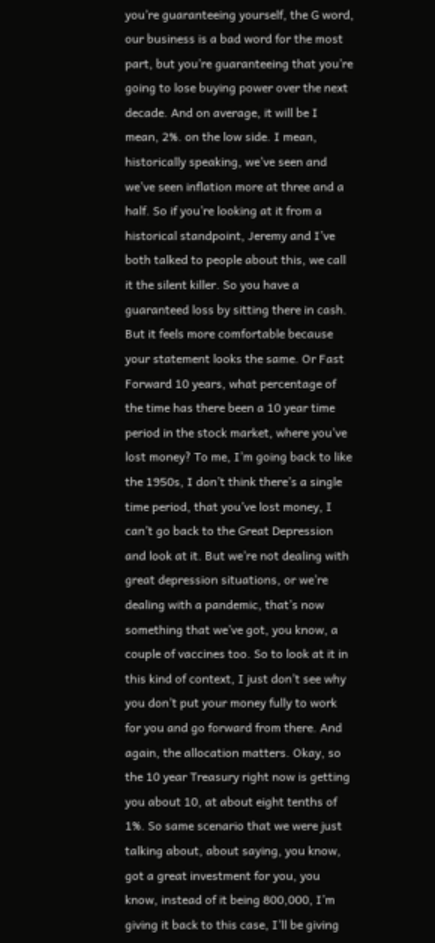you’re guaranteeing yourself, the G word, our business is a bad word for the most part, but you’re guaranteeing that you’re going to lose buying power over the next decade. And on average, it will be I mean, 2%. on the low side. I mean, historically speaking, we’ve seen and we’ve seen inflation more at three and a half. So if you’re looking at it from a historical standpoint, Jeremy and I’ve both talked to people about this, we call it the silent killer. So you have a guaranteed loss by sitting there in cash. But it feels more comfortable because your statement looks the same. Or Fast Forward 10 years, what percentage of the time has there been a 10 year time period in the stock market, where you’ve lost money? To me, I’m going back to like the 1950s, I don’t think there’s a single time period, that you’ve lost money, I can’t go back to the Great Depression and look at it. But we’re not dealing with great depression situations, or we’re dealing with a pandemic, that’s now something that we’ve got, you know, a couple of vaccines too. So to look at it in this kind of context, I just don’t see why you don’t put your money fully to work for you and go forward from there. And again, the allocation matters. Okay, so the 10 year Treasury right now is getting you about 10, at about eight tenths of 1%. So same scenario that we were just talking about, about saying, you know, got a great investment for you, you know, instead of it being 800,000, I’m giving it back to this case, I’ll be giving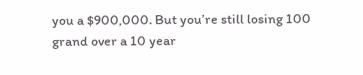you a $900,000. But you’re still losing 100 grand over a 10 year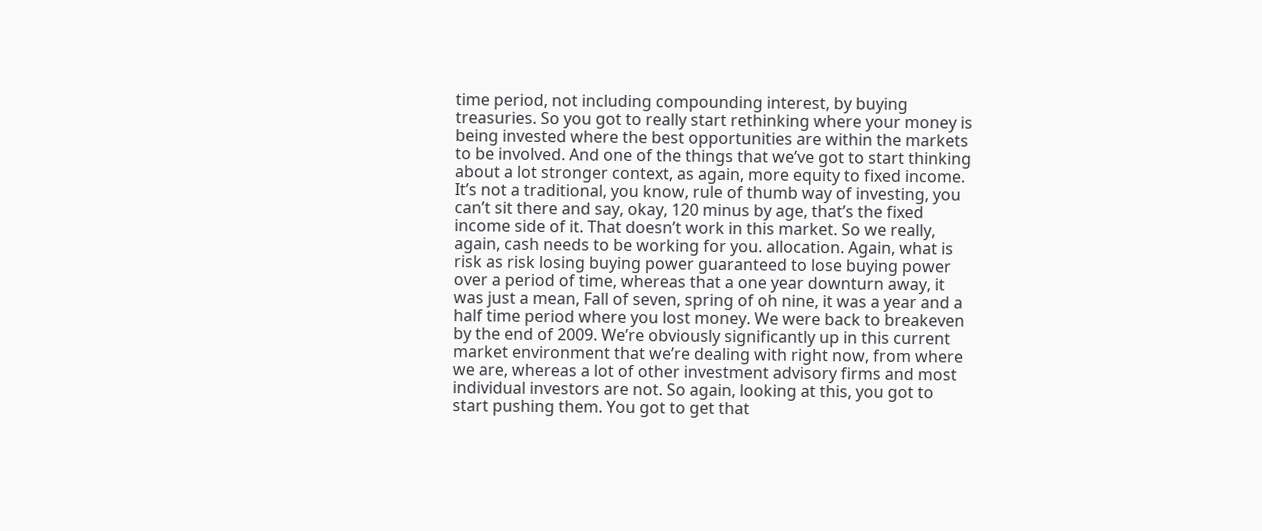time period, not including compounding interest, by buying treasuries. So you got to really start rethinking where your money is being invested where the best opportunities are within the markets to be involved. And one of the things that we’ve got to start thinking about a lot stronger context, as again, more equity to fixed income. It’s not a traditional, you know, rule of thumb way of investing, you can’t sit there and say, okay, 120 minus by age, that’s the fixed income side of it. That doesn’t work in this market. So we really, again, cash needs to be working for you. allocation. Again, what is risk as risk losing buying power guaranteed to lose buying power over a period of time, whereas that a one year downturn away, it was just a mean, Fall of seven, spring of oh nine, it was a year and a half time period where you lost money. We were back to breakeven by the end of 2009. We’re obviously significantly up in this current market environment that we’re dealing with right now, from where we are, whereas a lot of other investment advisory firms and most individual investors are not. So again, looking at this, you got to start pushing them. You got to get that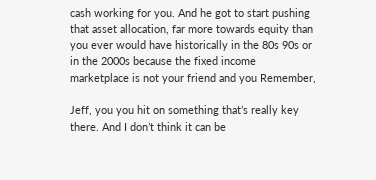cash working for you. And he got to start pushing that asset allocation, far more towards equity than you ever would have historically in the 80s 90s or in the 2000s because the fixed income marketplace is not your friend and you Remember,

Jeff, you you hit on something that’s really key there. And I don’t think it can be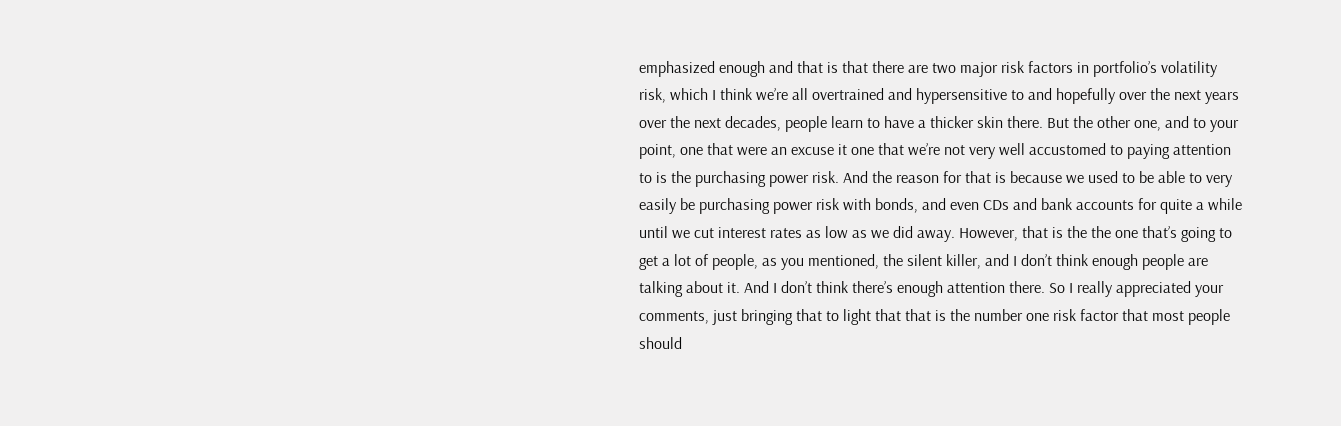emphasized enough and that is that there are two major risk factors in portfolio’s volatility risk, which I think we’re all overtrained and hypersensitive to and hopefully over the next years over the next decades, people learn to have a thicker skin there. But the other one, and to your point, one that were an excuse it one that we’re not very well accustomed to paying attention to is the purchasing power risk. And the reason for that is because we used to be able to very easily be purchasing power risk with bonds, and even CDs and bank accounts for quite a while until we cut interest rates as low as we did away. However, that is the the one that’s going to get a lot of people, as you mentioned, the silent killer, and I don’t think enough people are talking about it. And I don’t think there’s enough attention there. So I really appreciated your comments, just bringing that to light that that is the number one risk factor that most people should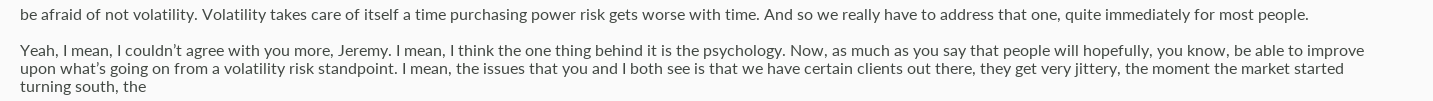be afraid of not volatility. Volatility takes care of itself a time purchasing power risk gets worse with time. And so we really have to address that one, quite immediately for most people.

Yeah, I mean, I couldn’t agree with you more, Jeremy. I mean, I think the one thing behind it is the psychology. Now, as much as you say that people will hopefully, you know, be able to improve upon what’s going on from a volatility risk standpoint. I mean, the issues that you and I both see is that we have certain clients out there, they get very jittery, the moment the market started turning south, the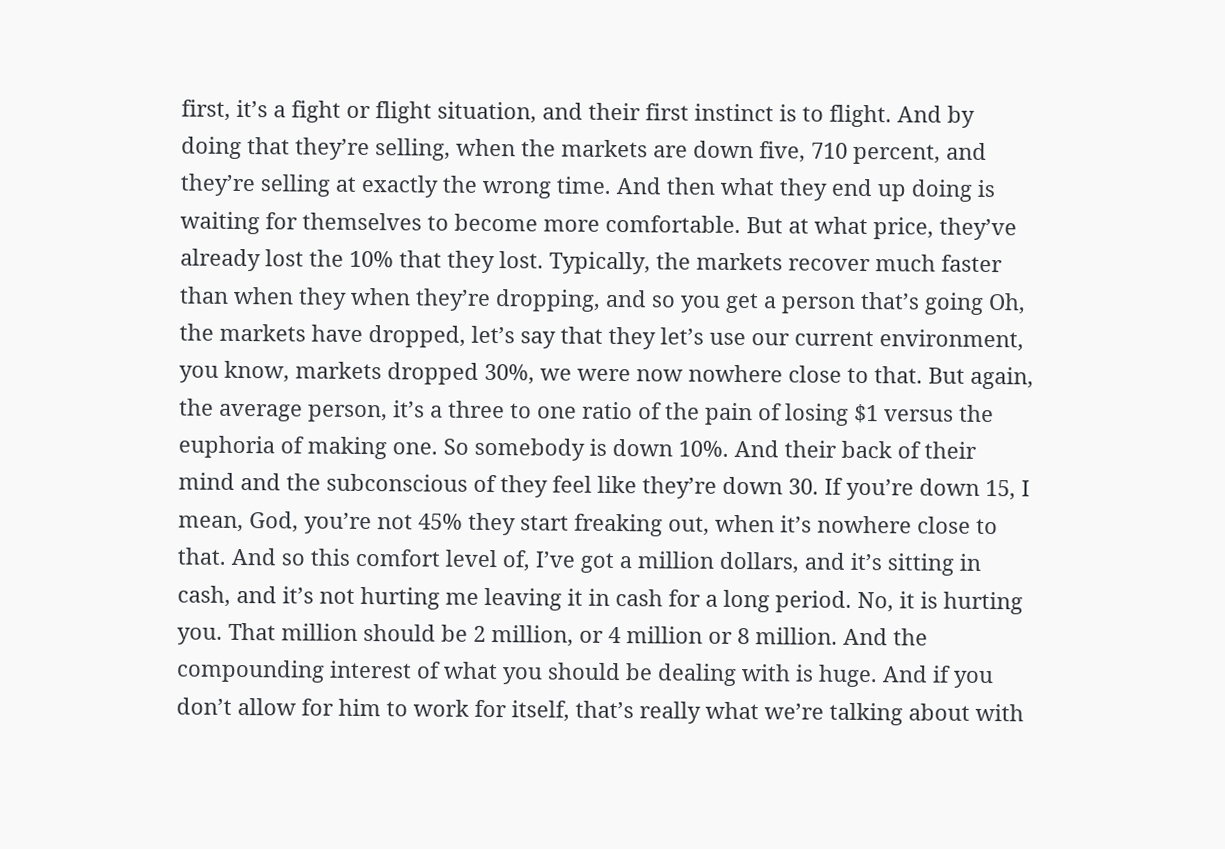first, it’s a fight or flight situation, and their first instinct is to flight. And by doing that they’re selling, when the markets are down five, 710 percent, and they’re selling at exactly the wrong time. And then what they end up doing is waiting for themselves to become more comfortable. But at what price, they’ve already lost the 10% that they lost. Typically, the markets recover much faster than when they when they’re dropping, and so you get a person that’s going Oh, the markets have dropped, let’s say that they let’s use our current environment, you know, markets dropped 30%, we were now nowhere close to that. But again, the average person, it’s a three to one ratio of the pain of losing $1 versus the euphoria of making one. So somebody is down 10%. And their back of their mind and the subconscious of they feel like they’re down 30. If you’re down 15, I mean, God, you’re not 45% they start freaking out, when it’s nowhere close to that. And so this comfort level of, I’ve got a million dollars, and it’s sitting in cash, and it’s not hurting me leaving it in cash for a long period. No, it is hurting you. That million should be 2 million, or 4 million or 8 million. And the compounding interest of what you should be dealing with is huge. And if you don’t allow for him to work for itself, that’s really what we’re talking about with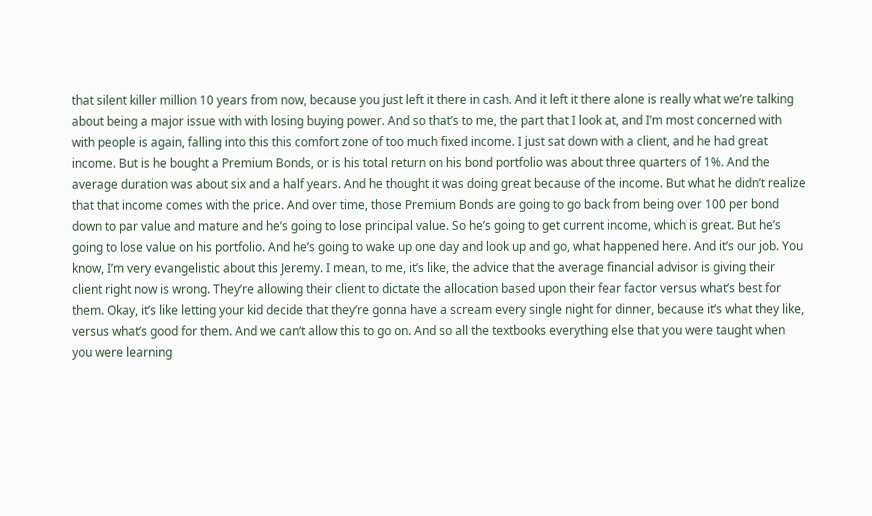that silent killer million 10 years from now, because you just left it there in cash. And it left it there alone is really what we’re talking about being a major issue with with losing buying power. And so that’s to me, the part that I look at, and I’m most concerned with with people is again, falling into this this comfort zone of too much fixed income. I just sat down with a client, and he had great income. But is he bought a Premium Bonds, or is his total return on his bond portfolio was about three quarters of 1%. And the average duration was about six and a half years. And he thought it was doing great because of the income. But what he didn’t realize that that income comes with the price. And over time, those Premium Bonds are going to go back from being over 100 per bond down to par value and mature and he’s going to lose principal value. So he’s going to get current income, which is great. But he’s going to lose value on his portfolio. And he’s going to wake up one day and look up and go, what happened here. And it’s our job. You know, I’m very evangelistic about this Jeremy. I mean, to me, it’s like, the advice that the average financial advisor is giving their client right now is wrong. They’re allowing their client to dictate the allocation based upon their fear factor versus what’s best for them. Okay, it’s like letting your kid decide that they’re gonna have a scream every single night for dinner, because it’s what they like, versus what’s good for them. And we can’t allow this to go on. And so all the textbooks everything else that you were taught when you were learning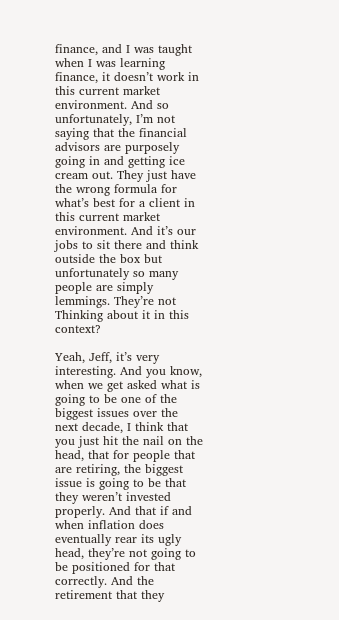finance, and I was taught when I was learning finance, it doesn’t work in this current market environment. And so unfortunately, I’m not saying that the financial advisors are purposely going in and getting ice cream out. They just have the wrong formula for what’s best for a client in this current market environment. And it’s our jobs to sit there and think outside the box but unfortunately so many people are simply lemmings. They’re not Thinking about it in this context?

Yeah, Jeff, it’s very interesting. And you know, when we get asked what is going to be one of the biggest issues over the next decade, I think that you just hit the nail on the head, that for people that are retiring, the biggest issue is going to be that they weren’t invested properly. And that if and when inflation does eventually rear its ugly head, they’re not going to be positioned for that correctly. And the retirement that they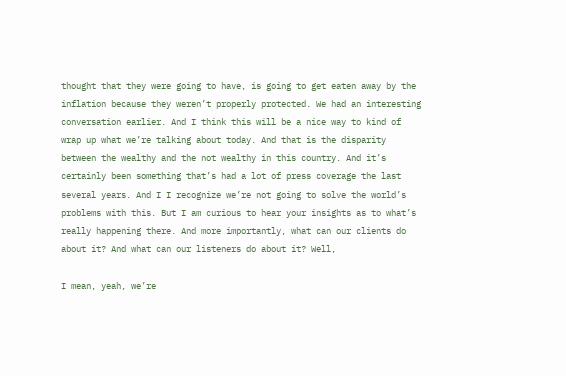thought that they were going to have, is going to get eaten away by the inflation because they weren’t properly protected. We had an interesting conversation earlier. And I think this will be a nice way to kind of wrap up what we’re talking about today. And that is the disparity between the wealthy and the not wealthy in this country. And it’s certainly been something that’s had a lot of press coverage the last several years. And I I recognize we’re not going to solve the world’s problems with this. But I am curious to hear your insights as to what’s really happening there. And more importantly, what can our clients do about it? And what can our listeners do about it? Well,

I mean, yeah, we’re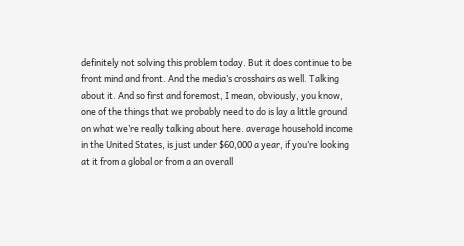definitely not solving this problem today. But it does continue to be front mind and front. And the media’s crosshairs as well. Talking about it. And so first and foremost, I mean, obviously, you know, one of the things that we probably need to do is lay a little ground on what we’re really talking about here. average household income in the United States, is just under $60,000 a year, if you’re looking at it from a global or from a an overall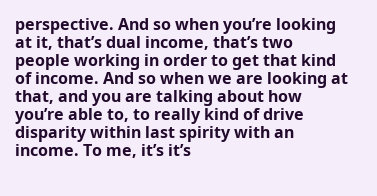perspective. And so when you’re looking at it, that’s dual income, that’s two people working in order to get that kind of income. And so when we are looking at that, and you are talking about how you’re able to, to really kind of drive disparity within last spirity with an income. To me, it’s it’s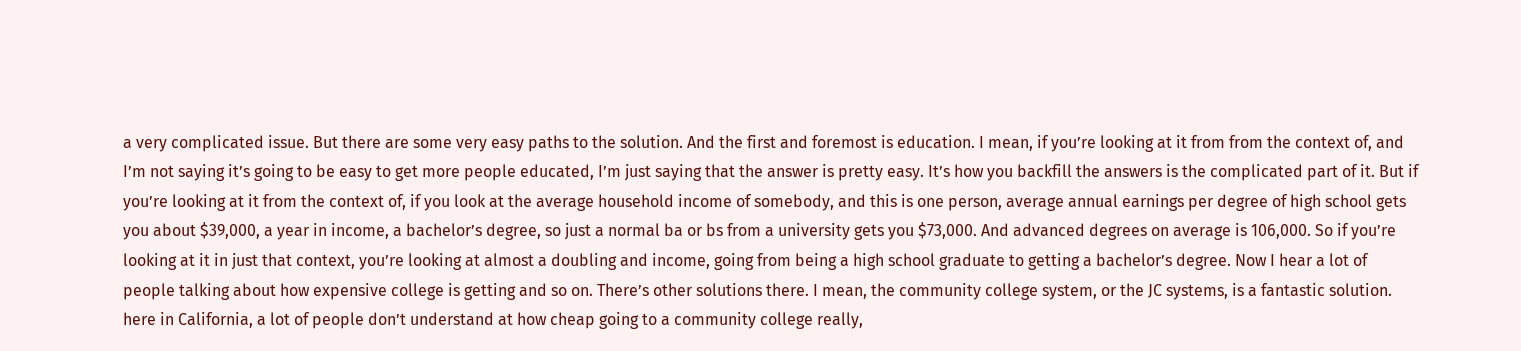a very complicated issue. But there are some very easy paths to the solution. And the first and foremost is education. I mean, if you’re looking at it from from the context of, and I’m not saying it’s going to be easy to get more people educated, I’m just saying that the answer is pretty easy. It’s how you backfill the answers is the complicated part of it. But if you’re looking at it from the context of, if you look at the average household income of somebody, and this is one person, average annual earnings per degree of high school gets you about $39,000, a year in income, a bachelor’s degree, so just a normal ba or bs from a university gets you $73,000. And advanced degrees on average is 106,000. So if you’re looking at it in just that context, you’re looking at almost a doubling and income, going from being a high school graduate to getting a bachelor’s degree. Now I hear a lot of people talking about how expensive college is getting and so on. There’s other solutions there. I mean, the community college system, or the JC systems, is a fantastic solution. here in California, a lot of people don’t understand at how cheap going to a community college really,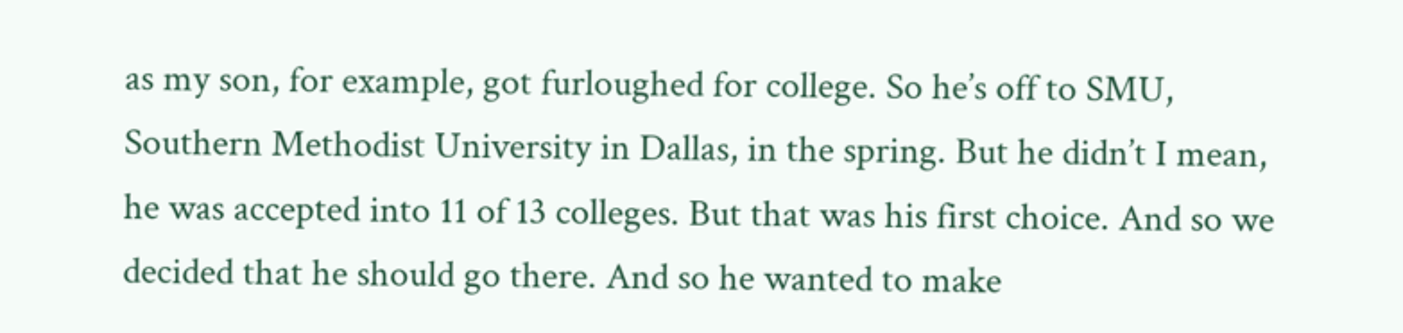as my son, for example, got furloughed for college. So he’s off to SMU, Southern Methodist University in Dallas, in the spring. But he didn’t I mean, he was accepted into 11 of 13 colleges. But that was his first choice. And so we decided that he should go there. And so he wanted to make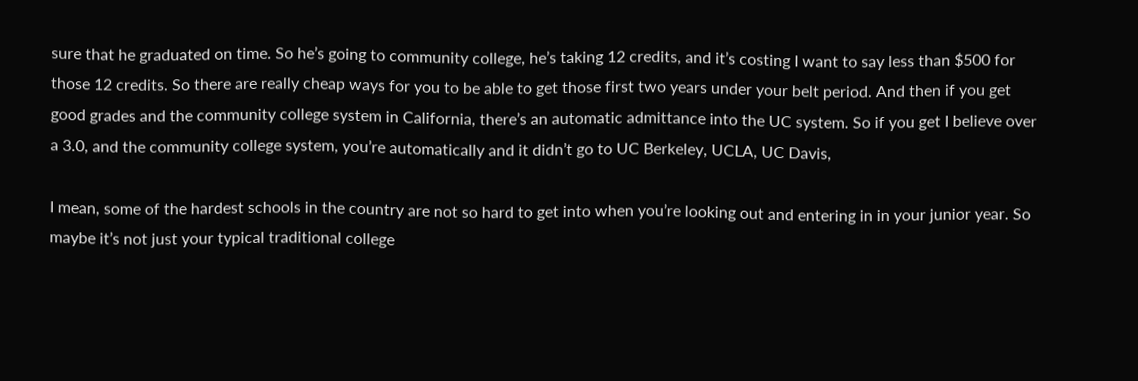sure that he graduated on time. So he’s going to community college, he’s taking 12 credits, and it’s costing I want to say less than $500 for those 12 credits. So there are really cheap ways for you to be able to get those first two years under your belt period. And then if you get good grades and the community college system in California, there’s an automatic admittance into the UC system. So if you get I believe over a 3.0, and the community college system, you’re automatically and it didn’t go to UC Berkeley, UCLA, UC Davis,

I mean, some of the hardest schools in the country are not so hard to get into when you’re looking out and entering in in your junior year. So maybe it’s not just your typical traditional college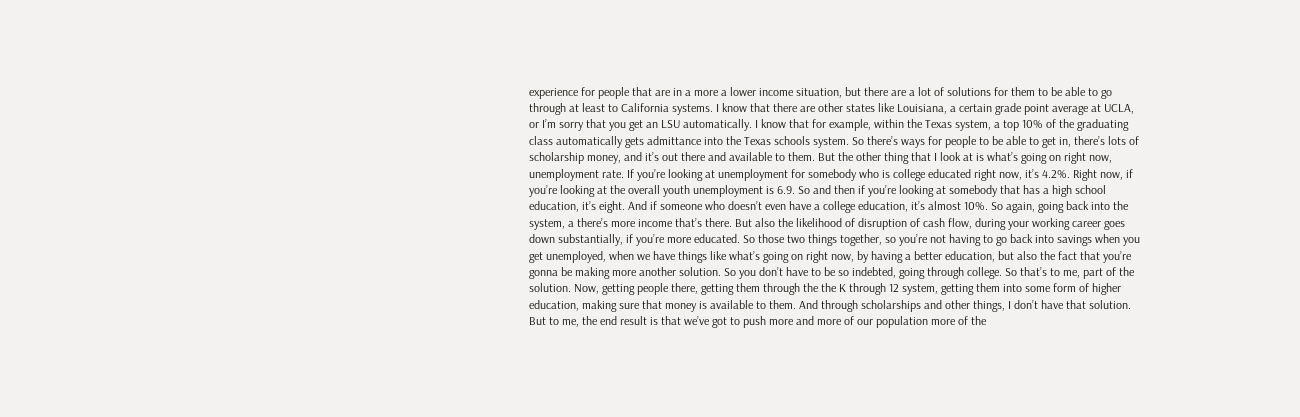experience for people that are in a more a lower income situation, but there are a lot of solutions for them to be able to go through at least to California systems. I know that there are other states like Louisiana, a certain grade point average at UCLA, or I’m sorry that you get an LSU automatically. I know that for example, within the Texas system, a top 10% of the graduating class automatically gets admittance into the Texas schools system. So there’s ways for people to be able to get in, there’s lots of scholarship money, and it’s out there and available to them. But the other thing that I look at is what’s going on right now, unemployment rate. If you’re looking at unemployment for somebody who is college educated right now, it’s 4.2%. Right now, if you’re looking at the overall youth unemployment is 6.9. So and then if you’re looking at somebody that has a high school education, it’s eight. And if someone who doesn’t even have a college education, it’s almost 10%. So again, going back into the system, a there’s more income that’s there. But also the likelihood of disruption of cash flow, during your working career goes down substantially, if you’re more educated. So those two things together, so you’re not having to go back into savings when you get unemployed, when we have things like what’s going on right now, by having a better education, but also the fact that you’re gonna be making more another solution. So you don’t have to be so indebted, going through college. So that’s to me, part of the solution. Now, getting people there, getting them through the the K through 12 system, getting them into some form of higher education, making sure that money is available to them. And through scholarships and other things, I don’t have that solution. But to me, the end result is that we’ve got to push more and more of our population more of the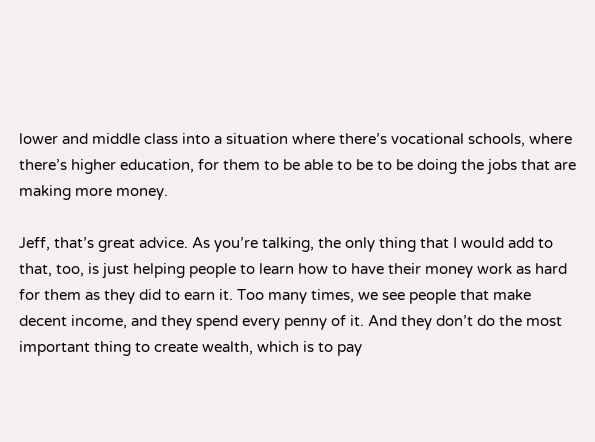lower and middle class into a situation where there’s vocational schools, where there’s higher education, for them to be able to be to be doing the jobs that are making more money.

Jeff, that’s great advice. As you’re talking, the only thing that I would add to that, too, is just helping people to learn how to have their money work as hard for them as they did to earn it. Too many times, we see people that make decent income, and they spend every penny of it. And they don’t do the most important thing to create wealth, which is to pay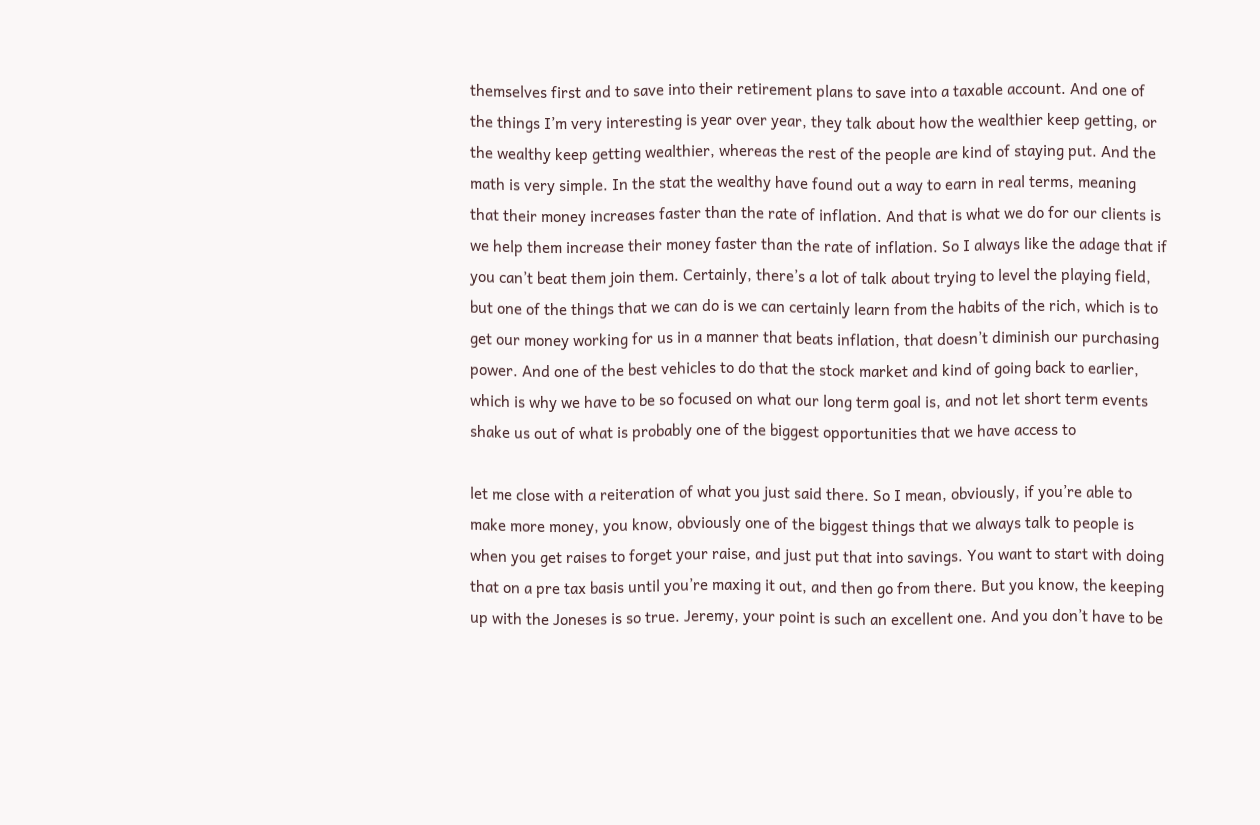themselves first and to save into their retirement plans to save into a taxable account. And one of the things I’m very interesting is year over year, they talk about how the wealthier keep getting, or the wealthy keep getting wealthier, whereas the rest of the people are kind of staying put. And the math is very simple. In the stat the wealthy have found out a way to earn in real terms, meaning that their money increases faster than the rate of inflation. And that is what we do for our clients is we help them increase their money faster than the rate of inflation. So I always like the adage that if you can’t beat them join them. Certainly, there’s a lot of talk about trying to level the playing field, but one of the things that we can do is we can certainly learn from the habits of the rich, which is to get our money working for us in a manner that beats inflation, that doesn’t diminish our purchasing power. And one of the best vehicles to do that the stock market and kind of going back to earlier, which is why we have to be so focused on what our long term goal is, and not let short term events shake us out of what is probably one of the biggest opportunities that we have access to

let me close with a reiteration of what you just said there. So I mean, obviously, if you’re able to make more money, you know, obviously one of the biggest things that we always talk to people is when you get raises to forget your raise, and just put that into savings. You want to start with doing that on a pre tax basis until you’re maxing it out, and then go from there. But you know, the keeping up with the Joneses is so true. Jeremy, your point is such an excellent one. And you don’t have to be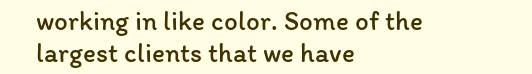working in like color. Some of the largest clients that we have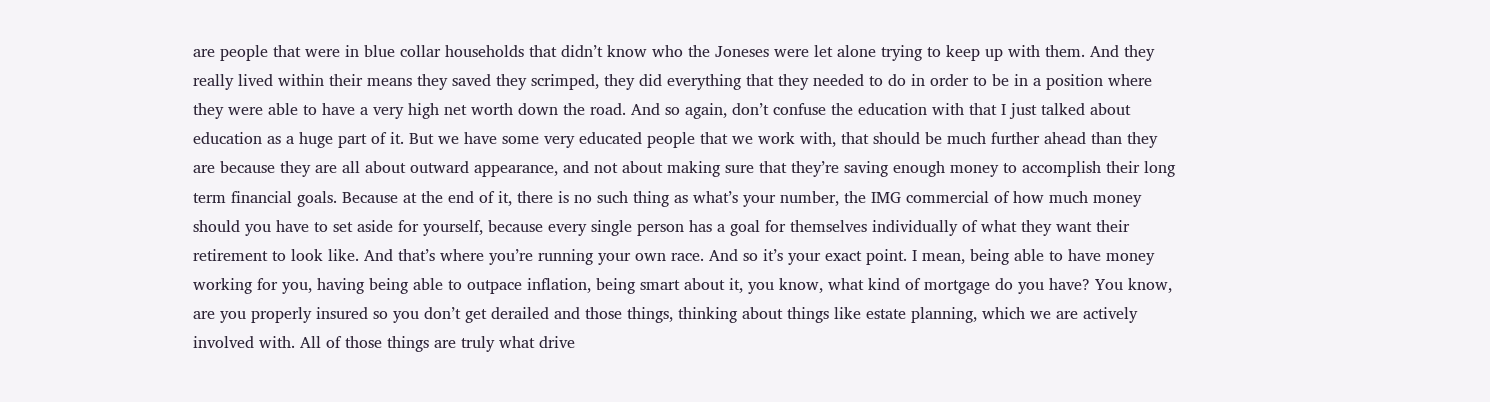are people that were in blue collar households that didn’t know who the Joneses were let alone trying to keep up with them. And they really lived within their means they saved they scrimped, they did everything that they needed to do in order to be in a position where they were able to have a very high net worth down the road. And so again, don’t confuse the education with that I just talked about education as a huge part of it. But we have some very educated people that we work with, that should be much further ahead than they are because they are all about outward appearance, and not about making sure that they’re saving enough money to accomplish their long term financial goals. Because at the end of it, there is no such thing as what’s your number, the IMG commercial of how much money should you have to set aside for yourself, because every single person has a goal for themselves individually of what they want their retirement to look like. And that’s where you’re running your own race. And so it’s your exact point. I mean, being able to have money working for you, having being able to outpace inflation, being smart about it, you know, what kind of mortgage do you have? You know, are you properly insured so you don’t get derailed and those things, thinking about things like estate planning, which we are actively involved with. All of those things are truly what drive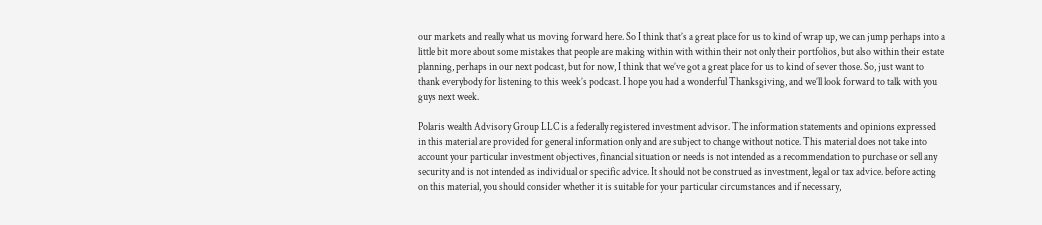our markets and really what us moving forward here. So I think that’s a great place for us to kind of wrap up, we can jump perhaps into a little bit more about some mistakes that people are making within with within their not only their portfolios, but also within their estate planning, perhaps in our next podcast, but for now, I think that we’ve got a great place for us to kind of sever those. So, just want to thank everybody for listening to this week’s podcast. I hope you had a wonderful Thanksgiving, and we’ll look forward to talk with you guys next week.

Polaris wealth Advisory Group LLC is a federally registered investment advisor. The information statements and opinions expressed in this material are provided for general information only and are subject to change without notice. This material does not take into account your particular investment objectives, financial situation or needs is not intended as a recommendation to purchase or sell any security and is not intended as individual or specific advice. It should not be construed as investment, legal or tax advice. before acting on this material, you should consider whether it is suitable for your particular circumstances and if necessary,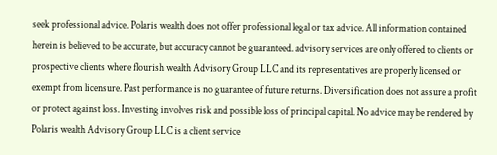seek professional advice. Polaris wealth does not offer professional legal or tax advice. All information contained herein is believed to be accurate, but accuracy cannot be guaranteed. advisory services are only offered to clients or prospective clients where flourish wealth Advisory Group LLC and its representatives are properly licensed or exempt from licensure. Past performance is no guarantee of future returns. Diversification does not assure a profit or protect against loss. Investing involves risk and possible loss of principal capital. No advice may be rendered by Polaris wealth Advisory Group LLC is a client service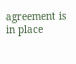agreement is in place